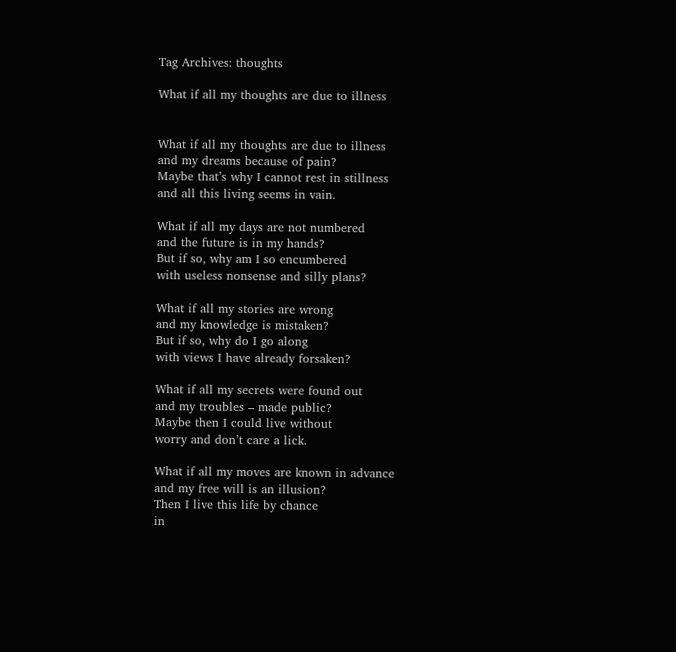Tag Archives: thoughts

What if all my thoughts are due to illness


What if all my thoughts are due to illness
and my dreams because of pain?
Maybe that’s why I cannot rest in stillness
and all this living seems in vain.

What if all my days are not numbered
and the future is in my hands?
But if so, why am I so encumbered
with useless nonsense and silly plans?

What if all my stories are wrong
and my knowledge is mistaken?
But if so, why do I go along
with views I have already forsaken?

What if all my secrets were found out
and my troubles – made public?
Maybe then I could live without
worry and don’t care a lick.

What if all my moves are known in advance
and my free will is an illusion?
Then I live this life by chance
in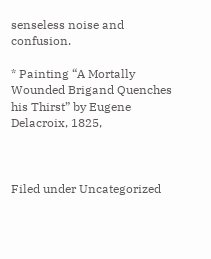senseless noise and confusion.

* Painting “A Mortally Wounded Brigand Quenches his Thirst” by Eugene Delacroix, 1825,



Filed under Uncategorized